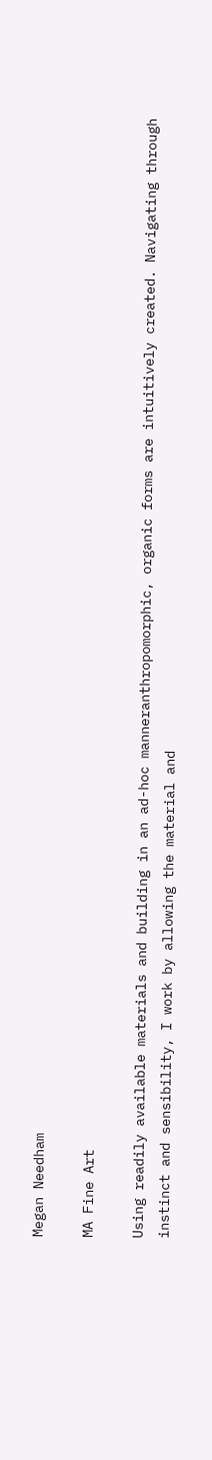Megan Needham

MA Fine Art

Using readily available materials and building in an ad-hoc manneranthropomorphic, organic forms are intuitively created. Navigating through instinct and sensibility, I work by allowing the material and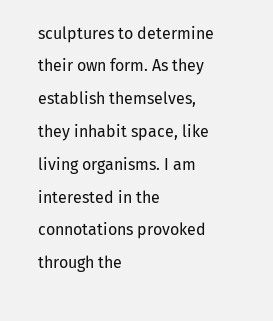sculptures to determine their own form. As they establish themselves, they inhabit space, like living organisms. I am interested in the connotations provoked through the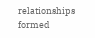relationships formed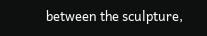between the sculpture,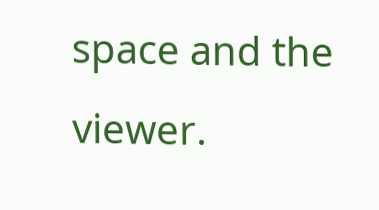space and the viewer.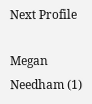Next Profile

Megan Needham (1)